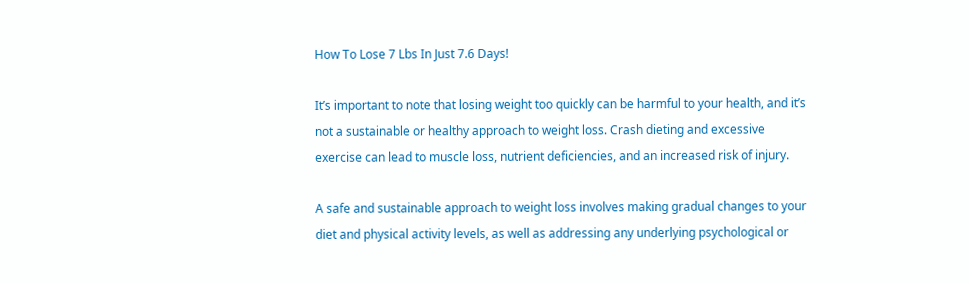How To Lose 7 Lbs In Just 7.6 Days!

It’s important to note that losing weight too quickly can be harmful to your health, and it’s not a sustainable or healthy approach to weight loss. Crash dieting and excessive exercise can lead to muscle loss, nutrient deficiencies, and an increased risk of injury.

A safe and sustainable approach to weight loss involves making gradual changes to your diet and physical activity levels, as well as addressing any underlying psychological or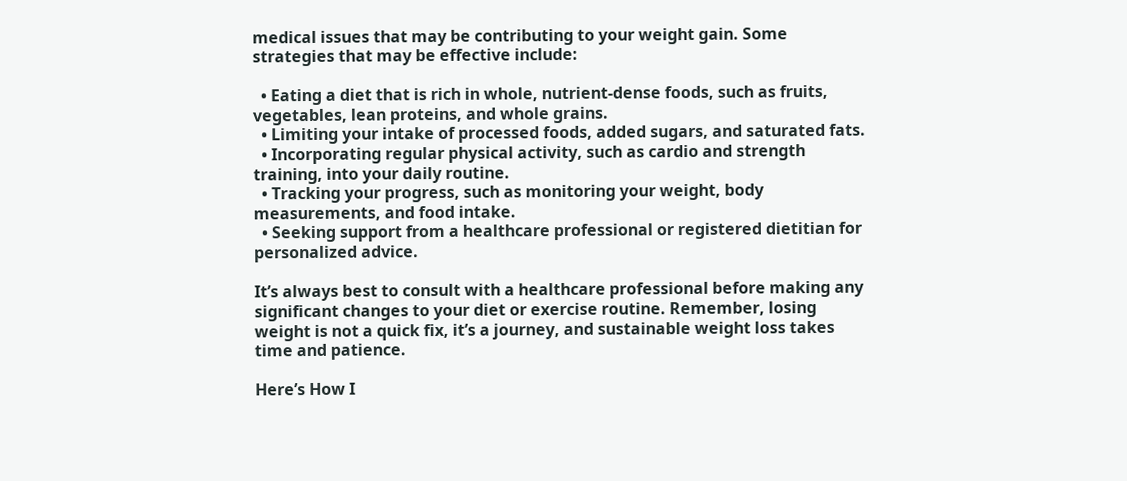medical issues that may be contributing to your weight gain. Some strategies that may be effective include:

  • Eating a diet that is rich in whole, nutrient-dense foods, such as fruits, vegetables, lean proteins, and whole grains.
  • Limiting your intake of processed foods, added sugars, and saturated fats.
  • Incorporating regular physical activity, such as cardio and strength training, into your daily routine.
  • Tracking your progress, such as monitoring your weight, body measurements, and food intake.
  • Seeking support from a healthcare professional or registered dietitian for personalized advice.

It’s always best to consult with a healthcare professional before making any significant changes to your diet or exercise routine. Remember, losing weight is not a quick fix, it’s a journey, and sustainable weight loss takes time and patience.

Here’s How I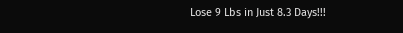Lose 9 Lbs in Just 8.3 Days!!!